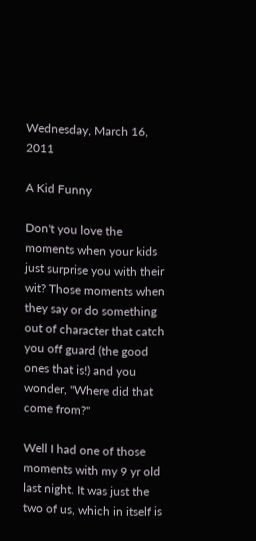Wednesday, March 16, 2011

A Kid Funny

Don't you love the moments when your kids just surprise you with their wit? Those moments when they say or do something out of character that catch you off guard (the good ones that is!) and you wonder, "Where did that come from?"

Well I had one of those moments with my 9 yr old last night. It was just the two of us, which in itself is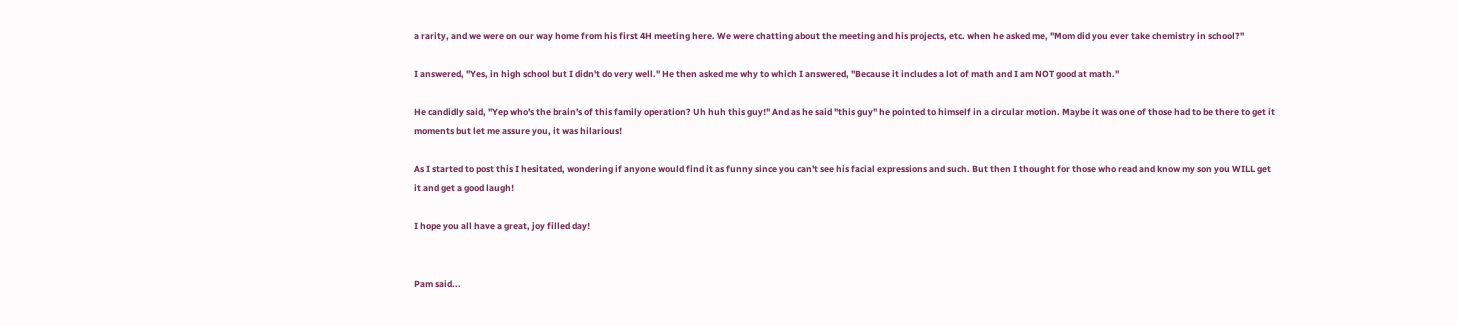a rarity, and we were on our way home from his first 4H meeting here. We were chatting about the meeting and his projects, etc. when he asked me, "Mom did you ever take chemistry in school?"

I answered, "Yes, in high school but I didn't do very well." He then asked me why to which I answered, "Because it includes a lot of math and I am NOT good at math."

He candidly said, "Yep who's the brain's of this family operation? Uh huh this guy!" And as he said "this guy" he pointed to himself in a circular motion. Maybe it was one of those had to be there to get it moments but let me assure you, it was hilarious!

As I started to post this I hesitated, wondering if anyone would find it as funny since you can't see his facial expressions and such. But then I thought for those who read and know my son you WILL get it and get a good laugh!

I hope you all have a great, joy filled day!


Pam said...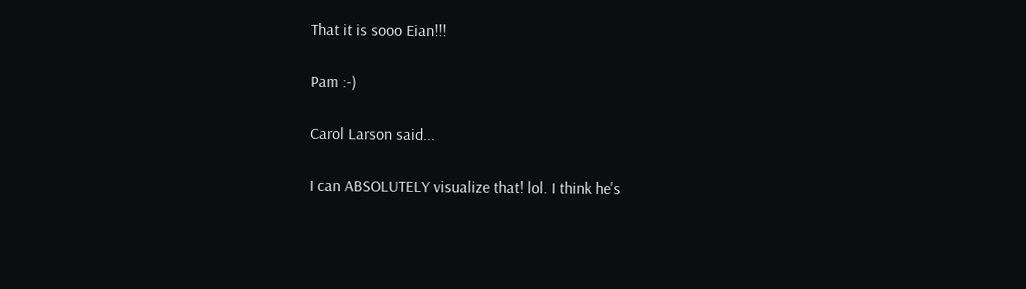That it is sooo Eian!!!

Pam :-)

Carol Larson said...

I can ABSOLUTELY visualize that! lol. I think he's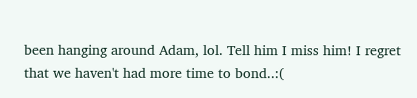been hanging around Adam, lol. Tell him I miss him! I regret that we haven't had more time to bond..:(